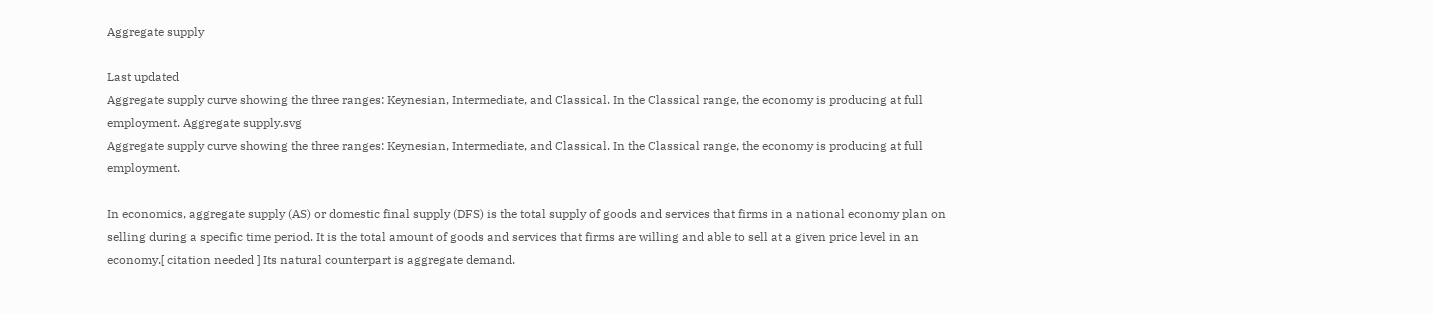Aggregate supply

Last updated
Aggregate supply curve showing the three ranges: Keynesian, Intermediate, and Classical. In the Classical range, the economy is producing at full employment. Aggregate supply.svg
Aggregate supply curve showing the three ranges: Keynesian, Intermediate, and Classical. In the Classical range, the economy is producing at full employment.

In economics, aggregate supply (AS) or domestic final supply (DFS) is the total supply of goods and services that firms in a national economy plan on selling during a specific time period. It is the total amount of goods and services that firms are willing and able to sell at a given price level in an economy.[ citation needed ] Its natural counterpart is aggregate demand.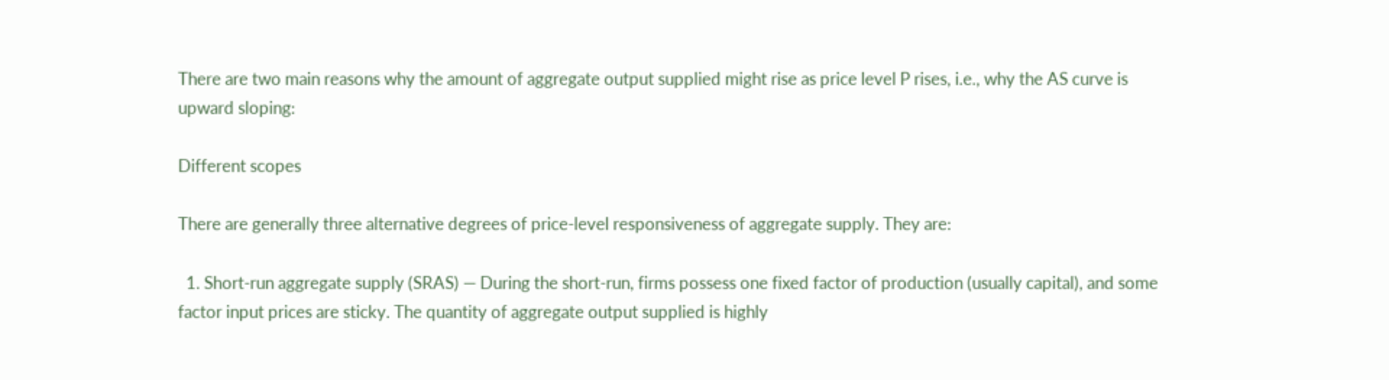There are two main reasons why the amount of aggregate output supplied might rise as price level P rises, i.e., why the AS curve is upward sloping:

Different scopes

There are generally three alternative degrees of price-level responsiveness of aggregate supply. They are:

  1. Short-run aggregate supply (SRAS) — During the short-run, firms possess one fixed factor of production (usually capital), and some factor input prices are sticky. The quantity of aggregate output supplied is highly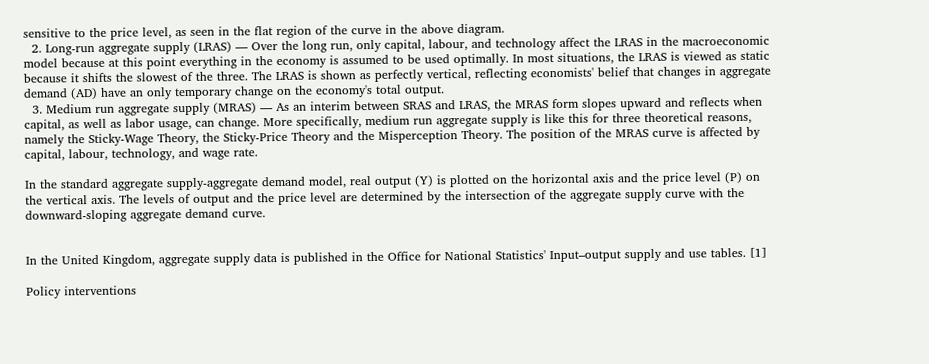sensitive to the price level, as seen in the flat region of the curve in the above diagram.
  2. Long-run aggregate supply (LRAS) — Over the long run, only capital, labour, and technology affect the LRAS in the macroeconomic model because at this point everything in the economy is assumed to be used optimally. In most situations, the LRAS is viewed as static because it shifts the slowest of the three. The LRAS is shown as perfectly vertical, reflecting economists' belief that changes in aggregate demand (AD) have an only temporary change on the economy's total output.
  3. Medium run aggregate supply (MRAS) — As an interim between SRAS and LRAS, the MRAS form slopes upward and reflects when capital, as well as labor usage, can change. More specifically, medium run aggregate supply is like this for three theoretical reasons, namely the Sticky-Wage Theory, the Sticky-Price Theory and the Misperception Theory. The position of the MRAS curve is affected by capital, labour, technology, and wage rate.

In the standard aggregate supply-aggregate demand model, real output (Y) is plotted on the horizontal axis and the price level (P) on the vertical axis. The levels of output and the price level are determined by the intersection of the aggregate supply curve with the downward-sloping aggregate demand curve.


In the United Kingdom, aggregate supply data is published in the Office for National Statistics' Input–output supply and use tables. [1]

Policy interventions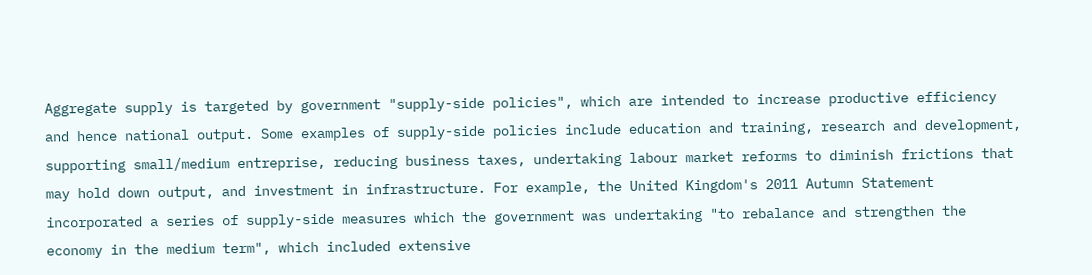Aggregate supply is targeted by government "supply-side policies", which are intended to increase productive efficiency and hence national output. Some examples of supply-side policies include education and training, research and development, supporting small/medium entreprise, reducing business taxes, undertaking labour market reforms to diminish frictions that may hold down output, and investment in infrastructure. For example, the United Kingdom's 2011 Autumn Statement incorporated a series of supply-side measures which the government was undertaking "to rebalance and strengthen the economy in the medium term", which included extensive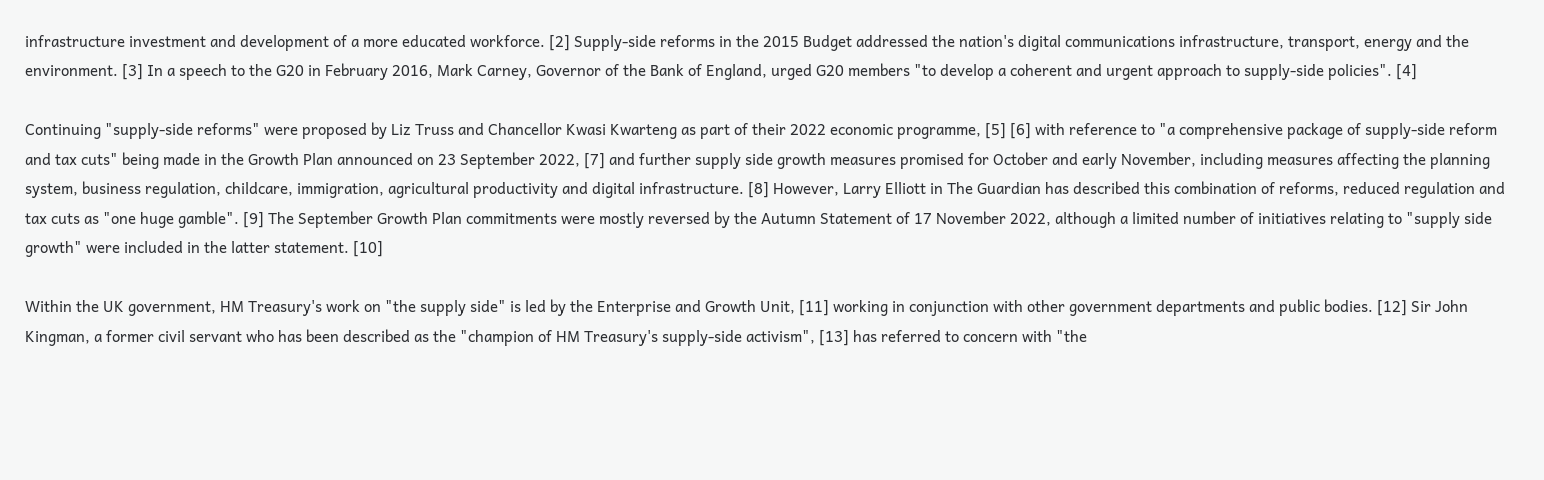infrastructure investment and development of a more educated workforce. [2] Supply-side reforms in the 2015 Budget addressed the nation's digital communications infrastructure, transport, energy and the environment. [3] In a speech to the G20 in February 2016, Mark Carney, Governor of the Bank of England, urged G20 members "to develop a coherent and urgent approach to supply-side policies". [4]

Continuing "supply-side reforms" were proposed by Liz Truss and Chancellor Kwasi Kwarteng as part of their 2022 economic programme, [5] [6] with reference to "a comprehensive package of supply-side reform and tax cuts" being made in the Growth Plan announced on 23 September 2022, [7] and further supply side growth measures promised for October and early November, including measures affecting the planning system, business regulation, childcare, immigration, agricultural productivity and digital infrastructure. [8] However, Larry Elliott in The Guardian has described this combination of reforms, reduced regulation and tax cuts as "one huge gamble". [9] The September Growth Plan commitments were mostly reversed by the Autumn Statement of 17 November 2022, although a limited number of initiatives relating to "supply side growth" were included in the latter statement. [10]

Within the UK government, HM Treasury's work on "the supply side" is led by the Enterprise and Growth Unit, [11] working in conjunction with other government departments and public bodies. [12] Sir John Kingman, a former civil servant who has been described as the "champion of HM Treasury's supply-side activism", [13] has referred to concern with "the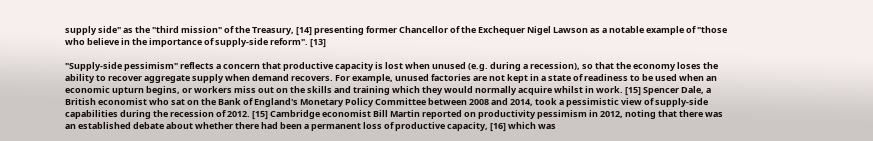supply side" as the "third mission" of the Treasury, [14] presenting former Chancellor of the Exchequer Nigel Lawson as a notable example of "those who believe in the importance of supply-side reform". [13]

"Supply-side pessimism" reflects a concern that productive capacity is lost when unused (e.g. during a recession), so that the economy loses the ability to recover aggregate supply when demand recovers. For example, unused factories are not kept in a state of readiness to be used when an economic upturn begins, or workers miss out on the skills and training which they would normally acquire whilst in work. [15] Spencer Dale, a British economist who sat on the Bank of England's Monetary Policy Committee between 2008 and 2014, took a pessimistic view of supply-side capabilities during the recession of 2012. [15] Cambridge economist Bill Martin reported on productivity pessimism in 2012, noting that there was an established debate about whether there had been a permanent loss of productive capacity, [16] which was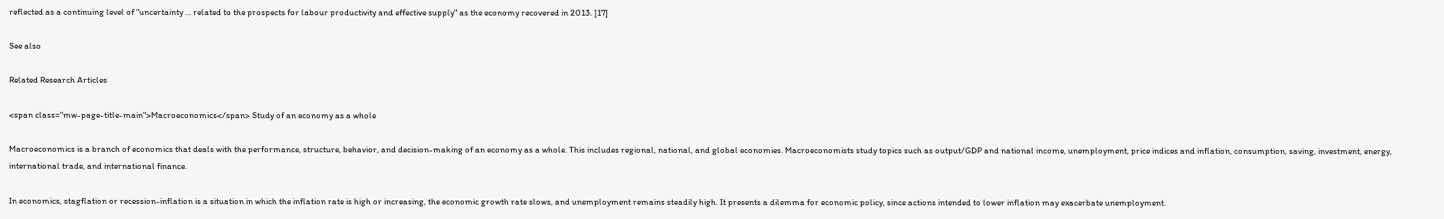reflected as a continuing level of "uncertainty ... related to the prospects for labour productivity and effective supply" as the economy recovered in 2013. [17]

See also

Related Research Articles

<span class="mw-page-title-main">Macroeconomics</span> Study of an economy as a whole

Macroeconomics is a branch of economics that deals with the performance, structure, behavior, and decision-making of an economy as a whole. This includes regional, national, and global economies. Macroeconomists study topics such as output/GDP and national income, unemployment, price indices and inflation, consumption, saving, investment, energy, international trade, and international finance.

In economics, stagflation or recession-inflation is a situation in which the inflation rate is high or increasing, the economic growth rate slows, and unemployment remains steadily high. It presents a dilemma for economic policy, since actions intended to lower inflation may exacerbate unemployment.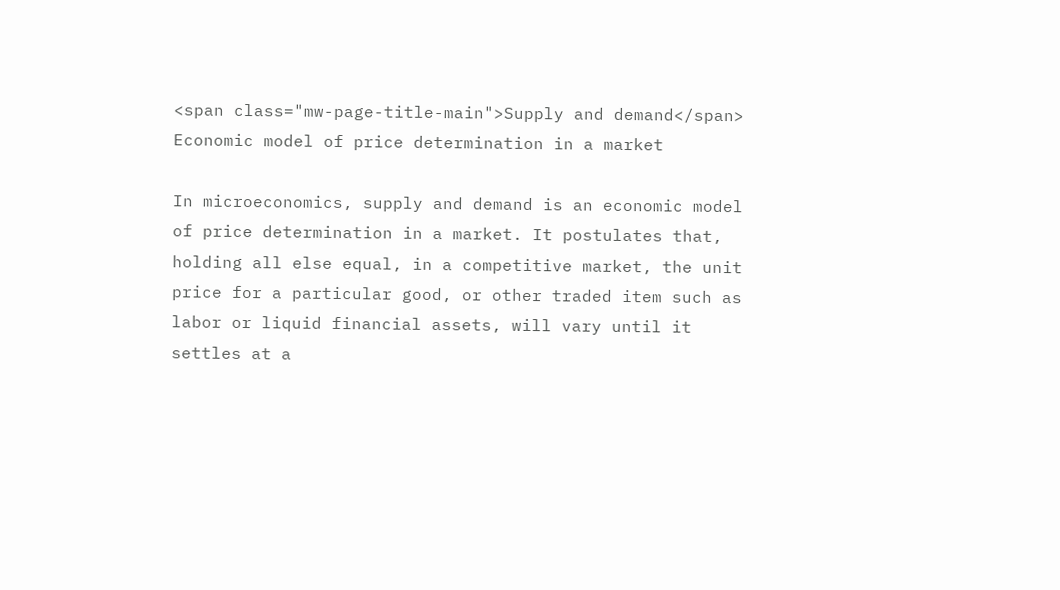<span class="mw-page-title-main">Supply and demand</span> Economic model of price determination in a market

In microeconomics, supply and demand is an economic model of price determination in a market. It postulates that, holding all else equal, in a competitive market, the unit price for a particular good, or other traded item such as labor or liquid financial assets, will vary until it settles at a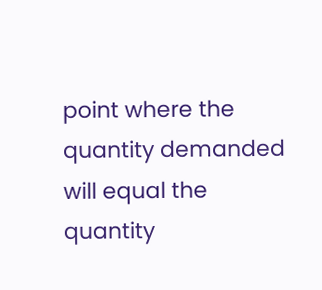point where the quantity demanded will equal the quantity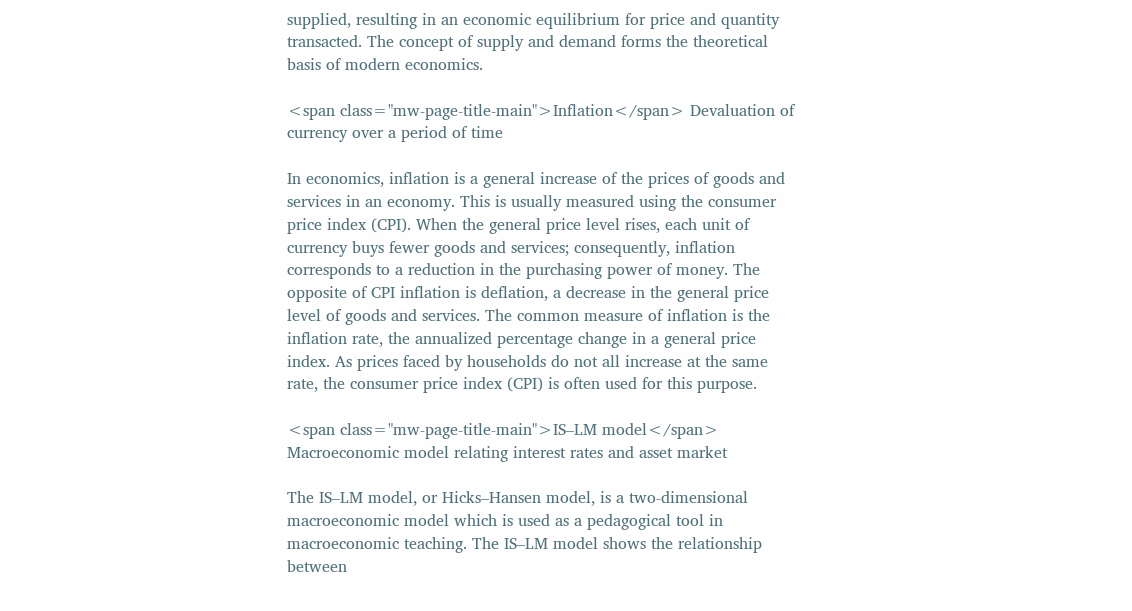supplied, resulting in an economic equilibrium for price and quantity transacted. The concept of supply and demand forms the theoretical basis of modern economics.

<span class="mw-page-title-main">Inflation</span> Devaluation of currency over a period of time

In economics, inflation is a general increase of the prices of goods and services in an economy. This is usually measured using the consumer price index (CPI). When the general price level rises, each unit of currency buys fewer goods and services; consequently, inflation corresponds to a reduction in the purchasing power of money. The opposite of CPI inflation is deflation, a decrease in the general price level of goods and services. The common measure of inflation is the inflation rate, the annualized percentage change in a general price index. As prices faced by households do not all increase at the same rate, the consumer price index (CPI) is often used for this purpose.

<span class="mw-page-title-main">IS–LM model</span> Macroeconomic model relating interest rates and asset market

The IS–LM model, or Hicks–Hansen model, is a two-dimensional macroeconomic model which is used as a pedagogical tool in macroeconomic teaching. The IS–LM model shows the relationship between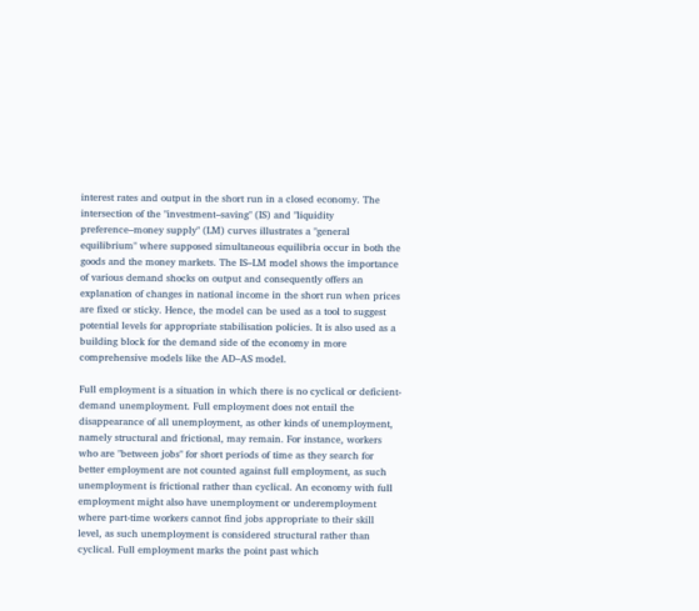interest rates and output in the short run in a closed economy. The intersection of the "investment–saving" (IS) and "liquidity preference–money supply" (LM) curves illustrates a "general equilibrium" where supposed simultaneous equilibria occur in both the goods and the money markets. The IS–LM model shows the importance of various demand shocks on output and consequently offers an explanation of changes in national income in the short run when prices are fixed or sticky. Hence, the model can be used as a tool to suggest potential levels for appropriate stabilisation policies. It is also used as a building block for the demand side of the economy in more comprehensive models like the AD–AS model.

Full employment is a situation in which there is no cyclical or deficient-demand unemployment. Full employment does not entail the disappearance of all unemployment, as other kinds of unemployment, namely structural and frictional, may remain. For instance, workers who are "between jobs" for short periods of time as they search for better employment are not counted against full employment, as such unemployment is frictional rather than cyclical. An economy with full employment might also have unemployment or underemployment where part-time workers cannot find jobs appropriate to their skill level, as such unemployment is considered structural rather than cyclical. Full employment marks the point past which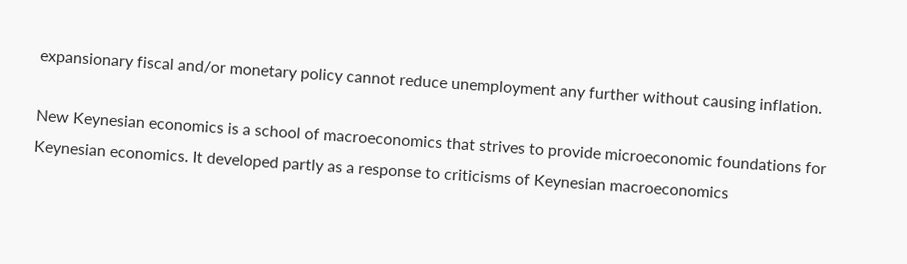expansionary fiscal and/or monetary policy cannot reduce unemployment any further without causing inflation.

New Keynesian economics is a school of macroeconomics that strives to provide microeconomic foundations for Keynesian economics. It developed partly as a response to criticisms of Keynesian macroeconomics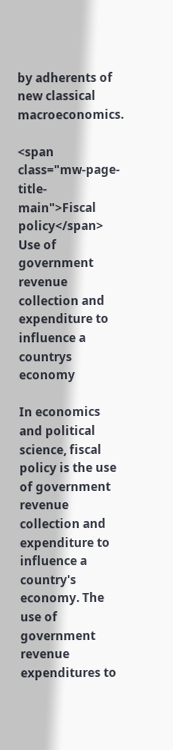by adherents of new classical macroeconomics.

<span class="mw-page-title-main">Fiscal policy</span> Use of government revenue collection and expenditure to influence a countrys economy

In economics and political science, fiscal policy is the use of government revenue collection and expenditure to influence a country's economy. The use of government revenue expenditures to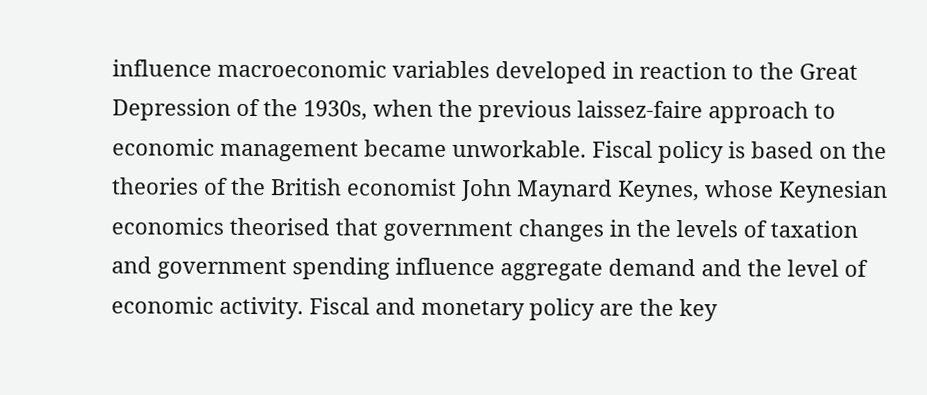influence macroeconomic variables developed in reaction to the Great Depression of the 1930s, when the previous laissez-faire approach to economic management became unworkable. Fiscal policy is based on the theories of the British economist John Maynard Keynes, whose Keynesian economics theorised that government changes in the levels of taxation and government spending influence aggregate demand and the level of economic activity. Fiscal and monetary policy are the key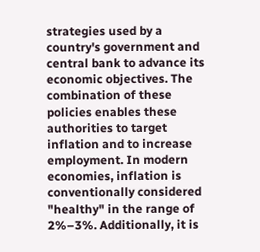strategies used by a country's government and central bank to advance its economic objectives. The combination of these policies enables these authorities to target inflation and to increase employment. In modern economies, inflation is conventionally considered "healthy" in the range of 2%–3%. Additionally, it is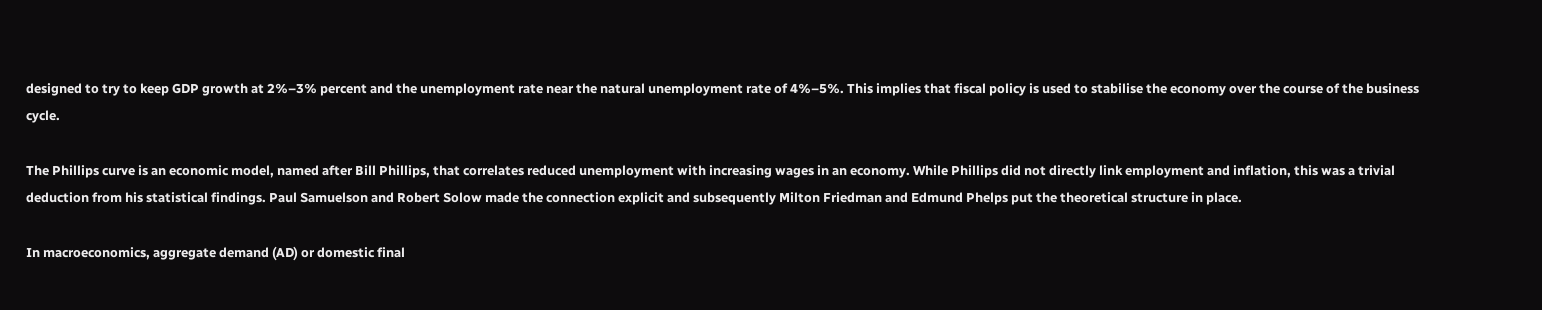designed to try to keep GDP growth at 2%–3% percent and the unemployment rate near the natural unemployment rate of 4%–5%. This implies that fiscal policy is used to stabilise the economy over the course of the business cycle.

The Phillips curve is an economic model, named after Bill Phillips, that correlates reduced unemployment with increasing wages in an economy. While Phillips did not directly link employment and inflation, this was a trivial deduction from his statistical findings. Paul Samuelson and Robert Solow made the connection explicit and subsequently Milton Friedman and Edmund Phelps put the theoretical structure in place.

In macroeconomics, aggregate demand (AD) or domestic final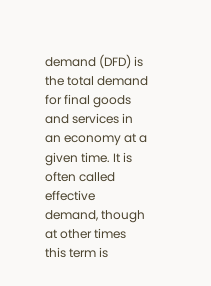demand (DFD) is the total demand for final goods and services in an economy at a given time. It is often called effective demand, though at other times this term is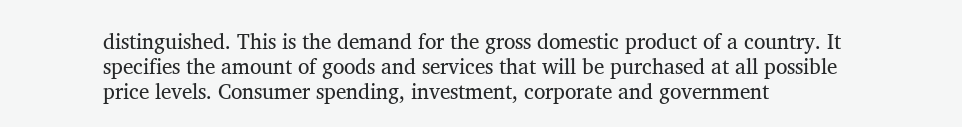distinguished. This is the demand for the gross domestic product of a country. It specifies the amount of goods and services that will be purchased at all possible price levels. Consumer spending, investment, corporate and government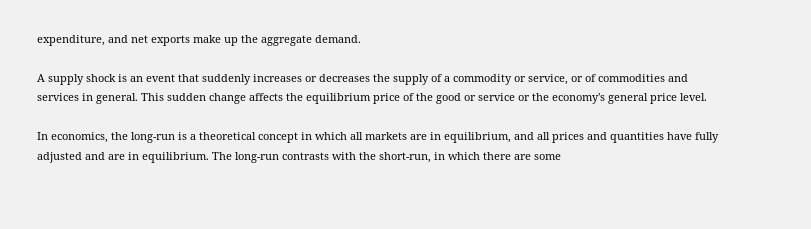expenditure, and net exports make up the aggregate demand.

A supply shock is an event that suddenly increases or decreases the supply of a commodity or service, or of commodities and services in general. This sudden change affects the equilibrium price of the good or service or the economy's general price level.

In economics, the long-run is a theoretical concept in which all markets are in equilibrium, and all prices and quantities have fully adjusted and are in equilibrium. The long-run contrasts with the short-run, in which there are some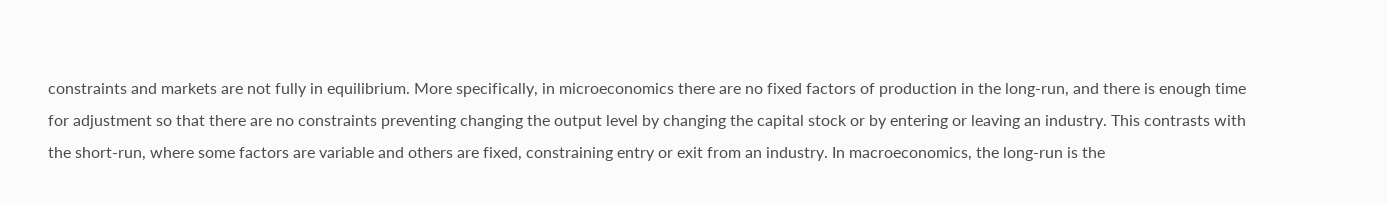constraints and markets are not fully in equilibrium. More specifically, in microeconomics there are no fixed factors of production in the long-run, and there is enough time for adjustment so that there are no constraints preventing changing the output level by changing the capital stock or by entering or leaving an industry. This contrasts with the short-run, where some factors are variable and others are fixed, constraining entry or exit from an industry. In macroeconomics, the long-run is the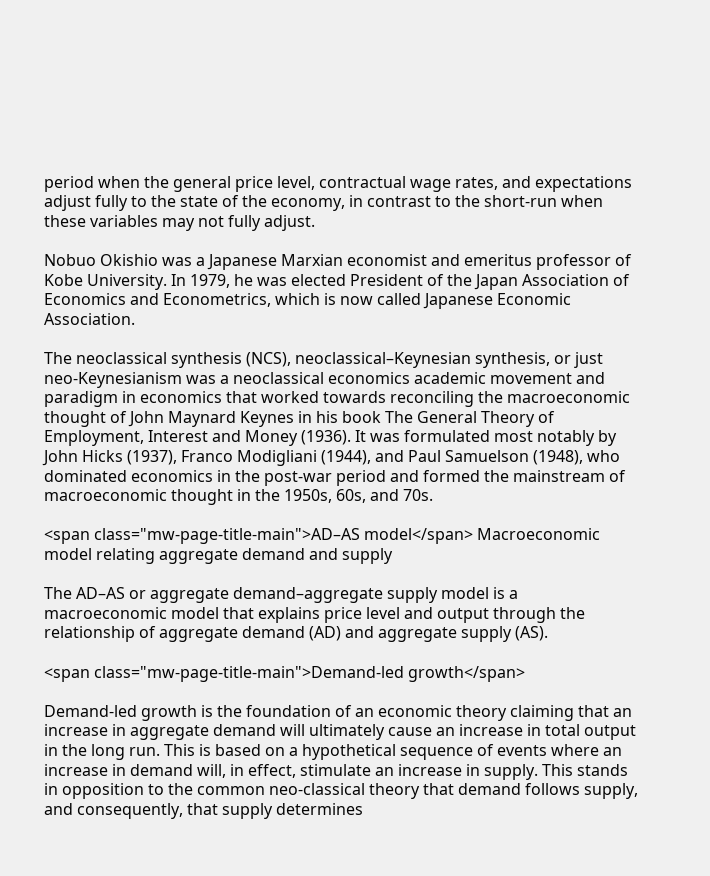period when the general price level, contractual wage rates, and expectations adjust fully to the state of the economy, in contrast to the short-run when these variables may not fully adjust.

Nobuo Okishio was a Japanese Marxian economist and emeritus professor of Kobe University. In 1979, he was elected President of the Japan Association of Economics and Econometrics, which is now called Japanese Economic Association.

The neoclassical synthesis (NCS), neoclassical–Keynesian synthesis, or just neo-Keynesianism was a neoclassical economics academic movement and paradigm in economics that worked towards reconciling the macroeconomic thought of John Maynard Keynes in his book The General Theory of Employment, Interest and Money (1936). It was formulated most notably by John Hicks (1937), Franco Modigliani (1944), and Paul Samuelson (1948), who dominated economics in the post-war period and formed the mainstream of macroeconomic thought in the 1950s, 60s, and 70s.

<span class="mw-page-title-main">AD–AS model</span> Macroeconomic model relating aggregate demand and supply

The AD–AS or aggregate demand–aggregate supply model is a macroeconomic model that explains price level and output through the relationship of aggregate demand (AD) and aggregate supply (AS).

<span class="mw-page-title-main">Demand-led growth</span>

Demand-led growth is the foundation of an economic theory claiming that an increase in aggregate demand will ultimately cause an increase in total output in the long run. This is based on a hypothetical sequence of events where an increase in demand will, in effect, stimulate an increase in supply. This stands in opposition to the common neo-classical theory that demand follows supply, and consequently, that supply determines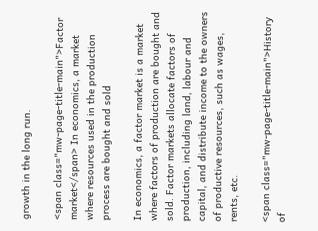growth in the long run.

<span class="mw-page-title-main">Factor market</span> In economics, a market where resources used in the production process are bought and sold

In economics, a factor market is a market where factors of production are bought and sold. Factor markets allocate factors of production, including land, labour and capital, and distribute income to the owners of productive resources, such as wages, rents, etc.

<span class="mw-page-title-main">History of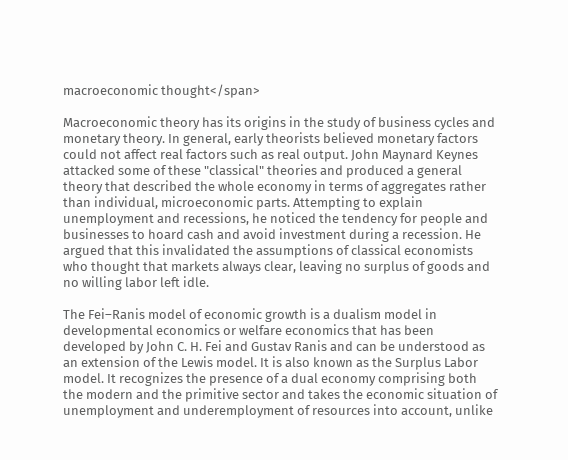macroeconomic thought</span>

Macroeconomic theory has its origins in the study of business cycles and monetary theory. In general, early theorists believed monetary factors could not affect real factors such as real output. John Maynard Keynes attacked some of these "classical" theories and produced a general theory that described the whole economy in terms of aggregates rather than individual, microeconomic parts. Attempting to explain unemployment and recessions, he noticed the tendency for people and businesses to hoard cash and avoid investment during a recession. He argued that this invalidated the assumptions of classical economists who thought that markets always clear, leaving no surplus of goods and no willing labor left idle.

The Fei–Ranis model of economic growth is a dualism model in developmental economics or welfare economics that has been developed by John C. H. Fei and Gustav Ranis and can be understood as an extension of the Lewis model. It is also known as the Surplus Labor model. It recognizes the presence of a dual economy comprising both the modern and the primitive sector and takes the economic situation of unemployment and underemployment of resources into account, unlike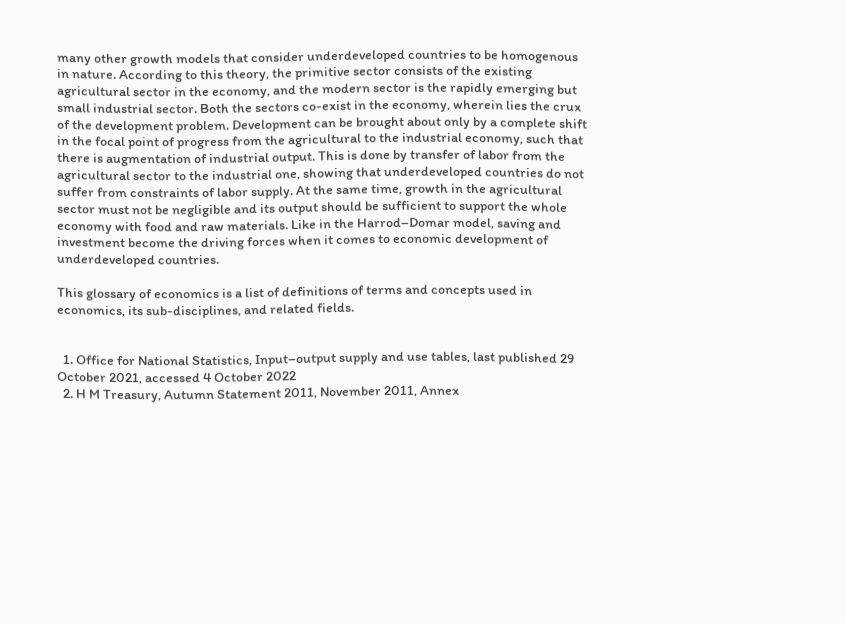many other growth models that consider underdeveloped countries to be homogenous in nature. According to this theory, the primitive sector consists of the existing agricultural sector in the economy, and the modern sector is the rapidly emerging but small industrial sector. Both the sectors co-exist in the economy, wherein lies the crux of the development problem. Development can be brought about only by a complete shift in the focal point of progress from the agricultural to the industrial economy, such that there is augmentation of industrial output. This is done by transfer of labor from the agricultural sector to the industrial one, showing that underdeveloped countries do not suffer from constraints of labor supply. At the same time, growth in the agricultural sector must not be negligible and its output should be sufficient to support the whole economy with food and raw materials. Like in the Harrod–Domar model, saving and investment become the driving forces when it comes to economic development of underdeveloped countries.

This glossary of economics is a list of definitions of terms and concepts used in economics, its sub-disciplines, and related fields.


  1. Office for National Statistics, Input–output supply and use tables, last published 29 October 2021, accessed 4 October 2022
  2. H M Treasury, Autumn Statement 2011, November 2011, Annex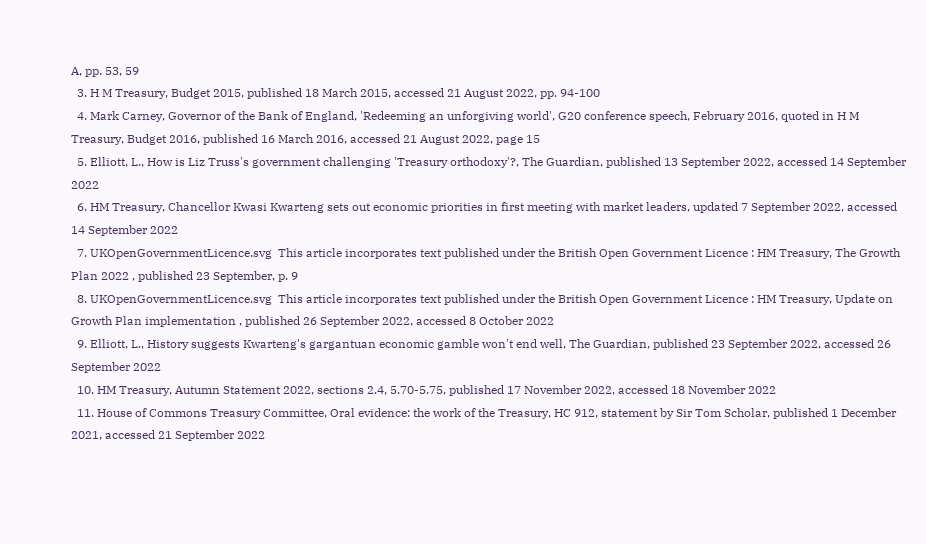A, pp. 53, 59
  3. H M Treasury, Budget 2015, published 18 March 2015, accessed 21 August 2022, pp. 94-100
  4. Mark Carney, Governor of the Bank of England, 'Redeeming an unforgiving world', G20 conference speech, February 2016, quoted in H M Treasury, Budget 2016, published 16 March 2016, accessed 21 August 2022, page 15
  5. Elliott, L., How is Liz Truss's government challenging 'Treasury orthodoxy'?, The Guardian, published 13 September 2022, accessed 14 September 2022
  6. HM Treasury, Chancellor Kwasi Kwarteng sets out economic priorities in first meeting with market leaders, updated 7 September 2022, accessed 14 September 2022
  7. UKOpenGovernmentLicence.svg  This article incorporates text published under the British Open Government Licence : HM Treasury, The Growth Plan 2022 , published 23 September, p. 9
  8. UKOpenGovernmentLicence.svg  This article incorporates text published under the British Open Government Licence : HM Treasury, Update on Growth Plan implementation , published 26 September 2022, accessed 8 October 2022
  9. Elliott, L., History suggests Kwarteng's gargantuan economic gamble won't end well, The Guardian, published 23 September 2022, accessed 26 September 2022
  10. HM Treasury, Autumn Statement 2022, sections 2.4, 5.70-5.75, published 17 November 2022, accessed 18 November 2022
  11. House of Commons Treasury Committee, Oral evidence: the work of the Treasury, HC 912, statement by Sir Tom Scholar, published 1 December 2021, accessed 21 September 2022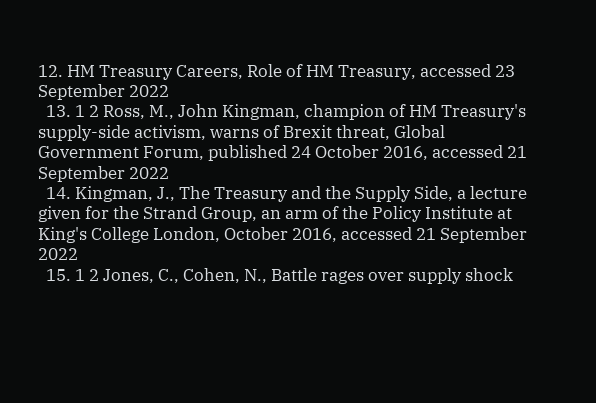12. HM Treasury Careers, Role of HM Treasury, accessed 23 September 2022
  13. 1 2 Ross, M., John Kingman, champion of HM Treasury's supply-side activism, warns of Brexit threat, Global Government Forum, published 24 October 2016, accessed 21 September 2022
  14. Kingman, J., The Treasury and the Supply Side, a lecture given for the Strand Group, an arm of the Policy Institute at King's College London, October 2016, accessed 21 September 2022
  15. 1 2 Jones, C., Cohen, N., Battle rages over supply shock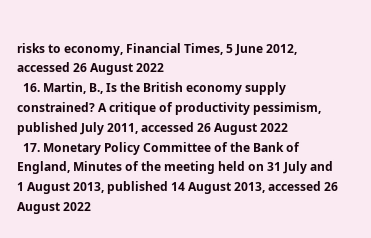risks to economy, Financial Times, 5 June 2012, accessed 26 August 2022
  16. Martin, B., Is the British economy supply constrained? A critique of productivity pessimism, published July 2011, accessed 26 August 2022
  17. Monetary Policy Committee of the Bank of England, Minutes of the meeting held on 31 July and 1 August 2013, published 14 August 2013, accessed 26 August 2022